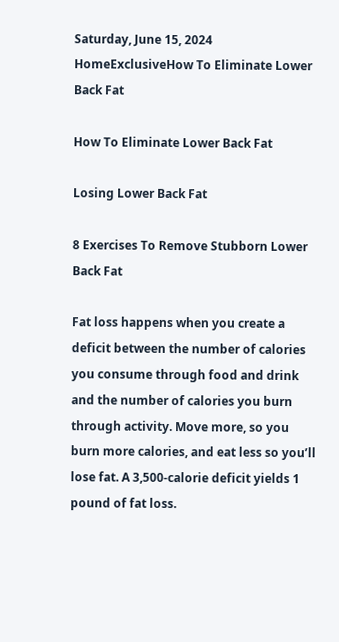Saturday, June 15, 2024
HomeExclusiveHow To Eliminate Lower Back Fat

How To Eliminate Lower Back Fat

Losing Lower Back Fat

8 Exercises To Remove Stubborn Lower Back Fat

Fat loss happens when you create a deficit between the number of calories you consume through food and drink and the number of calories you burn through activity. Move more, so you burn more calories, and eat less so you’ll lose fat. A 3,500-calorie deficit yields 1 pound of fat loss.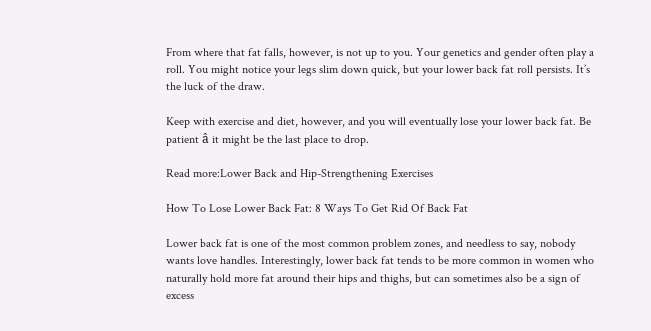From where that fat falls, however, is not up to you. Your genetics and gender often play a roll. You might notice your legs slim down quick, but your lower back fat roll persists. It’s the luck of the draw.

Keep with exercise and diet, however, and you will eventually lose your lower back fat. Be patient â it might be the last place to drop.

Read more:Lower Back and Hip-Strengthening Exercises

How To Lose Lower Back Fat: 8 Ways To Get Rid Of Back Fat

Lower back fat is one of the most common problem zones, and needless to say, nobody wants love handles. Interestingly, lower back fat tends to be more common in women who naturally hold more fat around their hips and thighs, but can sometimes also be a sign of excess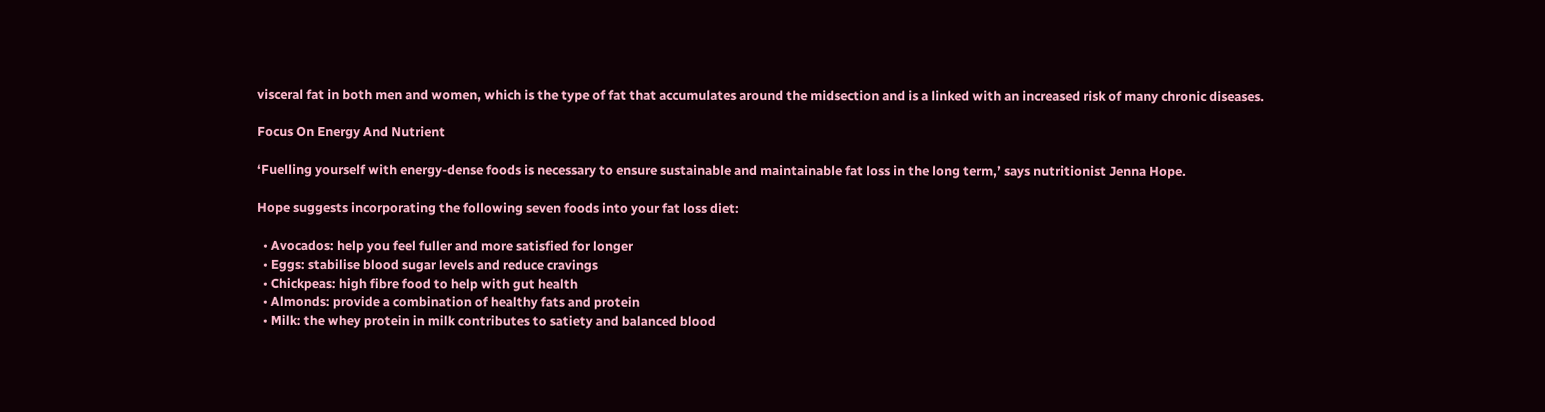visceral fat in both men and women, which is the type of fat that accumulates around the midsection and is a linked with an increased risk of many chronic diseases.

Focus On Energy And Nutrient

‘Fuelling yourself with energy-dense foods is necessary to ensure sustainable and maintainable fat loss in the long term,’ says nutritionist Jenna Hope.

Hope suggests incorporating the following seven foods into your fat loss diet:

  • Avocados: help you feel fuller and more satisfied for longer
  • Eggs: stabilise blood sugar levels and reduce cravings
  • Chickpeas: high fibre food to help with gut health
  • Almonds: provide a combination of healthy fats and protein
  • Milk: the whey protein in milk contributes to satiety and balanced blood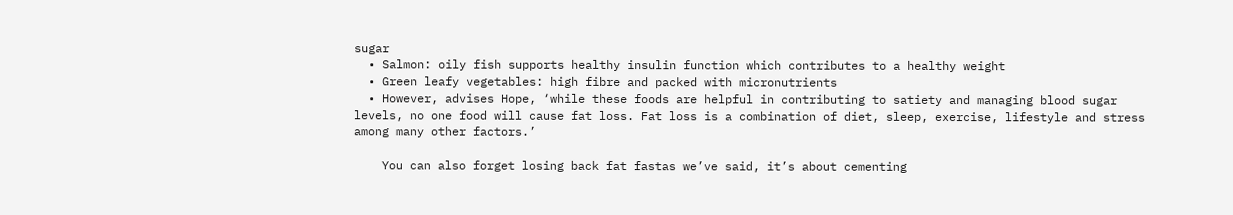sugar
  • Salmon: oily fish supports healthy insulin function which contributes to a healthy weight
  • Green leafy vegetables: high fibre and packed with micronutrients
  • However, advises Hope, ‘while these foods are helpful in contributing to satiety and managing blood sugar levels, no one food will cause fat loss. Fat loss is a combination of diet, sleep, exercise, lifestyle and stress among many other factors.’

    You can also forget losing back fat fastas we’ve said, it’s about cementing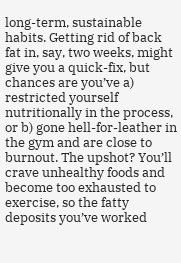long-term, sustainable habits. Getting rid of back fat in, say, two weeks, might give you a quick-fix, but chances are you’ve a) restricted yourself nutritionally in the process, or b) gone hell-for-leather in the gym and are close to burnout. The upshot? You’ll crave unhealthy foods and become too exhausted to exercise, so the fatty deposits you’ve worked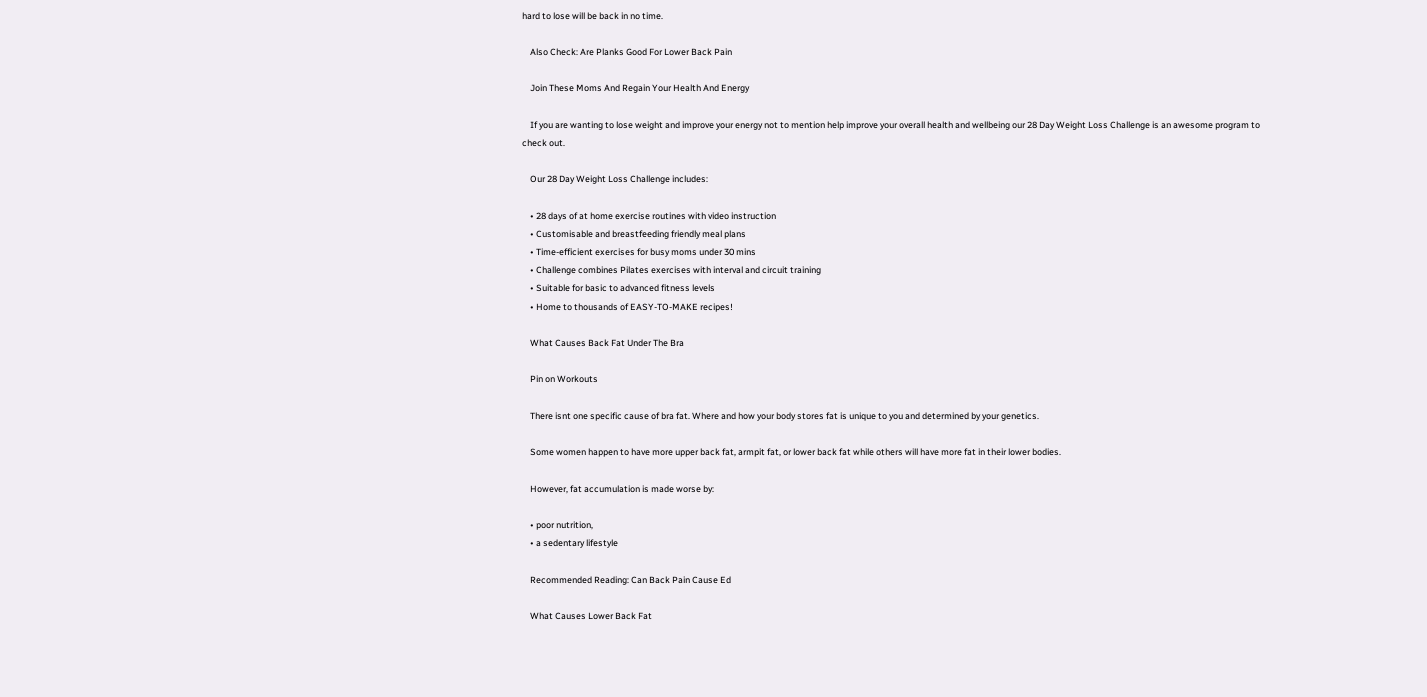hard to lose will be back in no time.

    Also Check: Are Planks Good For Lower Back Pain

    Join These Moms And Regain Your Health And Energy

    If you are wanting to lose weight and improve your energy not to mention help improve your overall health and wellbeing our 28 Day Weight Loss Challenge is an awesome program to check out.

    Our 28 Day Weight Loss Challenge includes:

    • 28 days of at home exercise routines with video instruction
    • Customisable and breastfeeding friendly meal plans
    • Time-efficient exercises for busy moms under 30 mins
    • Challenge combines Pilates exercises with interval and circuit training
    • Suitable for basic to advanced fitness levels
    • Home to thousands of EASY-TO-MAKE recipes!

    What Causes Back Fat Under The Bra

    Pin on Workouts

    There isnt one specific cause of bra fat. Where and how your body stores fat is unique to you and determined by your genetics.

    Some women happen to have more upper back fat, armpit fat, or lower back fat while others will have more fat in their lower bodies.

    However, fat accumulation is made worse by:

    • poor nutrition,
    • a sedentary lifestyle

    Recommended Reading: Can Back Pain Cause Ed

    What Causes Lower Back Fat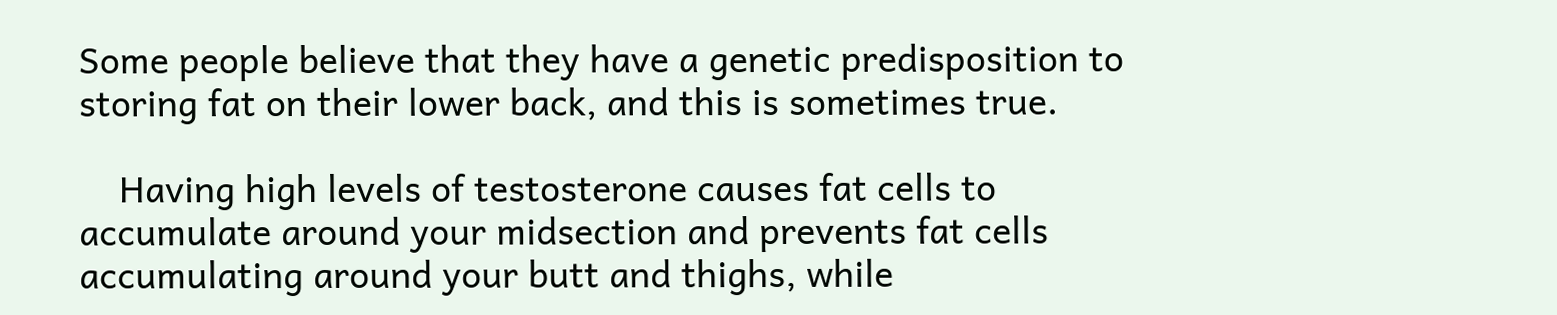Some people believe that they have a genetic predisposition to storing fat on their lower back, and this is sometimes true.

    Having high levels of testosterone causes fat cells to accumulate around your midsection and prevents fat cells accumulating around your butt and thighs, while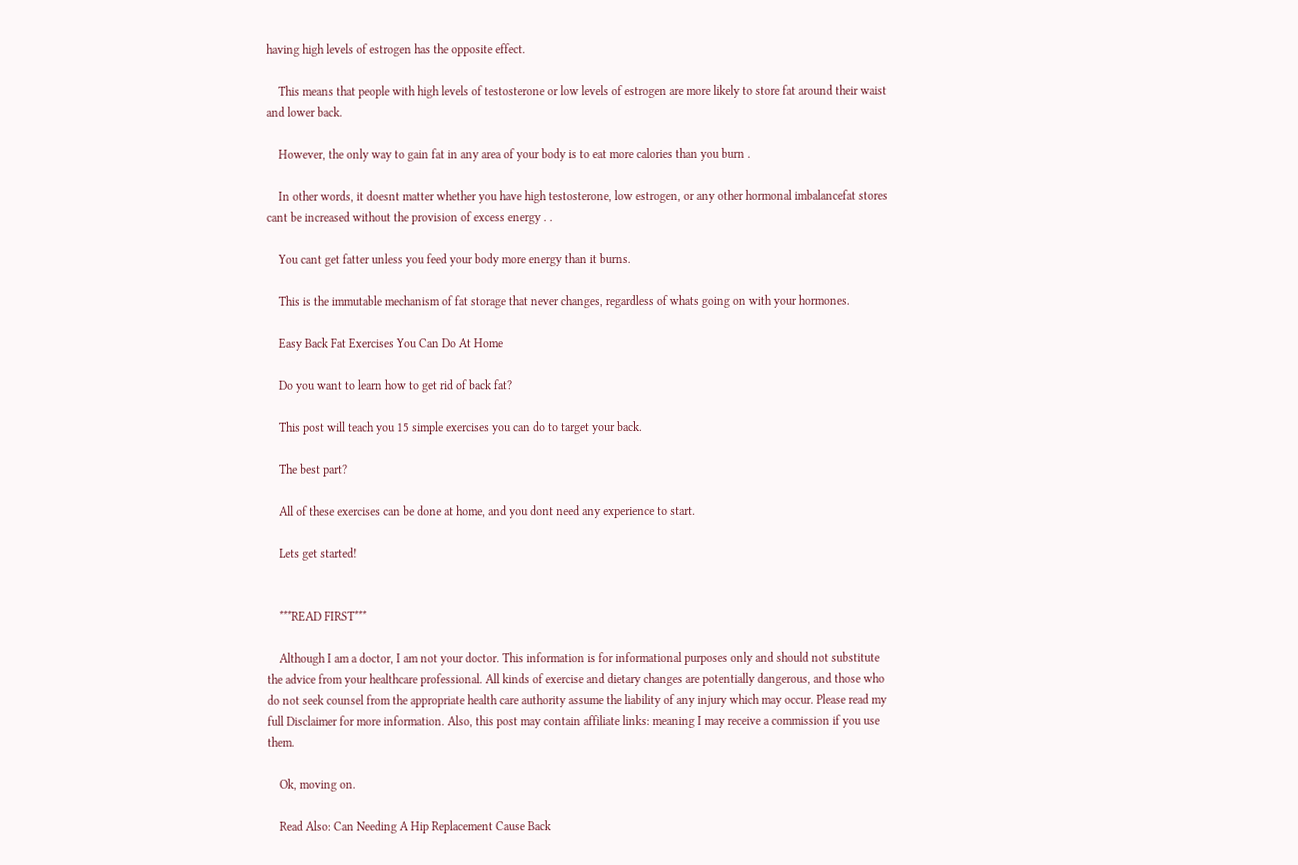having high levels of estrogen has the opposite effect.

    This means that people with high levels of testosterone or low levels of estrogen are more likely to store fat around their waist and lower back.

    However, the only way to gain fat in any area of your body is to eat more calories than you burn .

    In other words, it doesnt matter whether you have high testosterone, low estrogen, or any other hormonal imbalancefat stores cant be increased without the provision of excess energy . .

    You cant get fatter unless you feed your body more energy than it burns.

    This is the immutable mechanism of fat storage that never changes, regardless of whats going on with your hormones.

    Easy Back Fat Exercises You Can Do At Home

    Do you want to learn how to get rid of back fat?

    This post will teach you 15 simple exercises you can do to target your back.

    The best part?

    All of these exercises can be done at home, and you dont need any experience to start.

    Lets get started!


    ***READ FIRST***

    Although I am a doctor, I am not your doctor. This information is for informational purposes only and should not substitute the advice from your healthcare professional. All kinds of exercise and dietary changes are potentially dangerous, and those who do not seek counsel from the appropriate health care authority assume the liability of any injury which may occur. Please read my full Disclaimer for more information. Also, this post may contain affiliate links: meaning I may receive a commission if you use them.

    Ok, moving on.

    Read Also: Can Needing A Hip Replacement Cause Back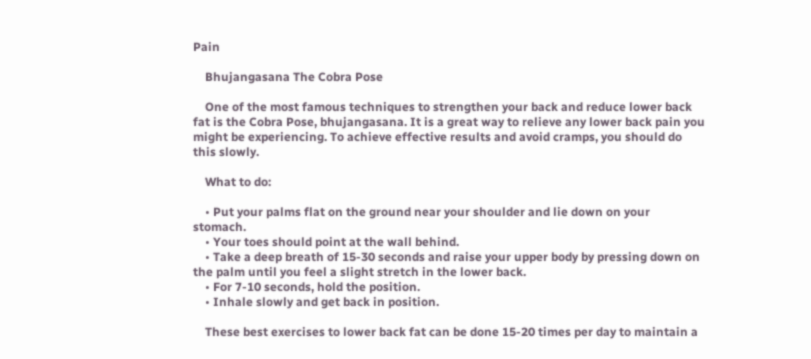Pain

    Bhujangasana The Cobra Pose

    One of the most famous techniques to strengthen your back and reduce lower back fat is the Cobra Pose, bhujangasana. It is a great way to relieve any lower back pain you might be experiencing. To achieve effective results and avoid cramps, you should do this slowly.

    What to do:

    • Put your palms flat on the ground near your shoulder and lie down on your stomach.
    • Your toes should point at the wall behind.
    • Take a deep breath of 15-30 seconds and raise your upper body by pressing down on the palm until you feel a slight stretch in the lower back.
    • For 7-10 seconds, hold the position.
    • Inhale slowly and get back in position.

    These best exercises to lower back fat can be done 15-20 times per day to maintain a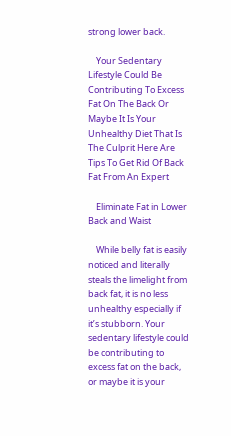strong lower back.

    Your Sedentary Lifestyle Could Be Contributing To Excess Fat On The Back Or Maybe It Is Your Unhealthy Diet That Is The Culprit Here Are Tips To Get Rid Of Back Fat From An Expert

    Eliminate Fat in Lower Back and Waist

    While belly fat is easily noticed and literally steals the limelight from back fat, it is no less unhealthy especially if it’s stubborn. Your sedentary lifestyle could be contributing to excess fat on the back, or maybe it is your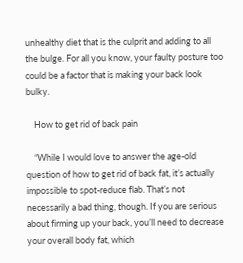unhealthy diet that is the culprit and adding to all the bulge. For all you know, your faulty posture too could be a factor that is making your back look bulky.

    How to get rid of back pain

    “While I would love to answer the age-old question of how to get rid of back fat, it’s actually impossible to spot-reduce flab. That’s not necessarily a bad thing, though. If you are serious about firming up your back, you’ll need to decrease your overall body fat, which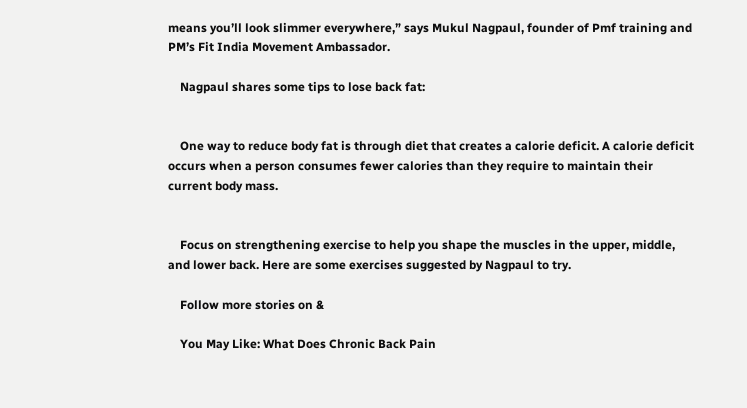means you’ll look slimmer everywhere,” says Mukul Nagpaul, founder of Pmf training and PM’s Fit India Movement Ambassador.

    Nagpaul shares some tips to lose back fat:


    One way to reduce body fat is through diet that creates a calorie deficit. A calorie deficit occurs when a person consumes fewer calories than they require to maintain their current body mass.


    Focus on strengthening exercise to help you shape the muscles in the upper, middle, and lower back. Here are some exercises suggested by Nagpaul to try.

    Follow more stories on &

    You May Like: What Does Chronic Back Pain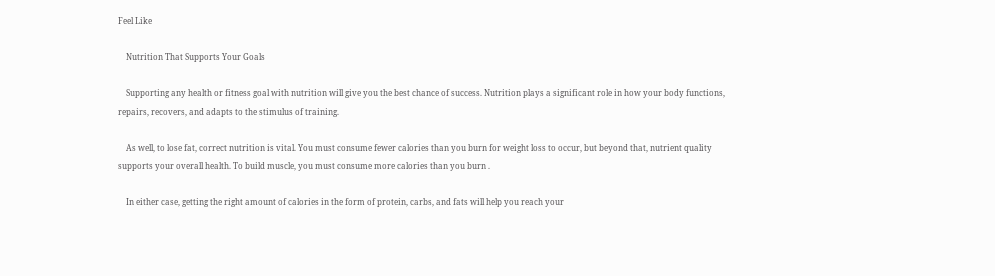Feel Like

    Nutrition That Supports Your Goals

    Supporting any health or fitness goal with nutrition will give you the best chance of success. Nutrition plays a significant role in how your body functions, repairs, recovers, and adapts to the stimulus of training.

    As well, to lose fat, correct nutrition is vital. You must consume fewer calories than you burn for weight loss to occur, but beyond that, nutrient quality supports your overall health. To build muscle, you must consume more calories than you burn .

    In either case, getting the right amount of calories in the form of protein, carbs, and fats will help you reach your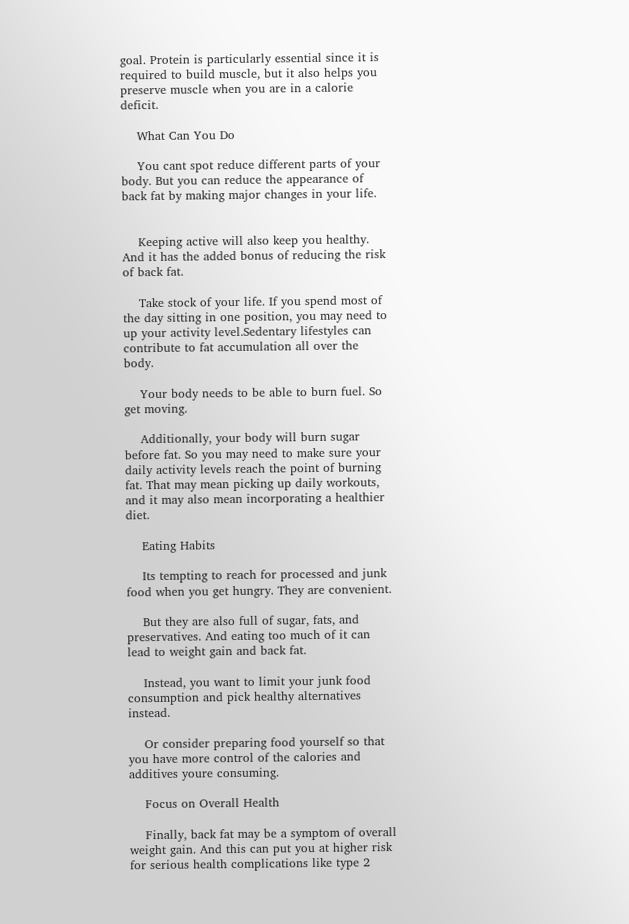goal. Protein is particularly essential since it is required to build muscle, but it also helps you preserve muscle when you are in a calorie deficit.

    What Can You Do

    You cant spot reduce different parts of your body. But you can reduce the appearance of back fat by making major changes in your life.


    Keeping active will also keep you healthy. And it has the added bonus of reducing the risk of back fat.

    Take stock of your life. If you spend most of the day sitting in one position, you may need to up your activity level.Sedentary lifestyles can contribute to fat accumulation all over the body.

    Your body needs to be able to burn fuel. So get moving.

    Additionally, your body will burn sugar before fat. So you may need to make sure your daily activity levels reach the point of burning fat. That may mean picking up daily workouts, and it may also mean incorporating a healthier diet.

    Eating Habits

    Its tempting to reach for processed and junk food when you get hungry. They are convenient.

    But they are also full of sugar, fats, and preservatives. And eating too much of it can lead to weight gain and back fat.

    Instead, you want to limit your junk food consumption and pick healthy alternatives instead.

    Or consider preparing food yourself so that you have more control of the calories and additives youre consuming.

    Focus on Overall Health

    Finally, back fat may be a symptom of overall weight gain. And this can put you at higher risk for serious health complications like type 2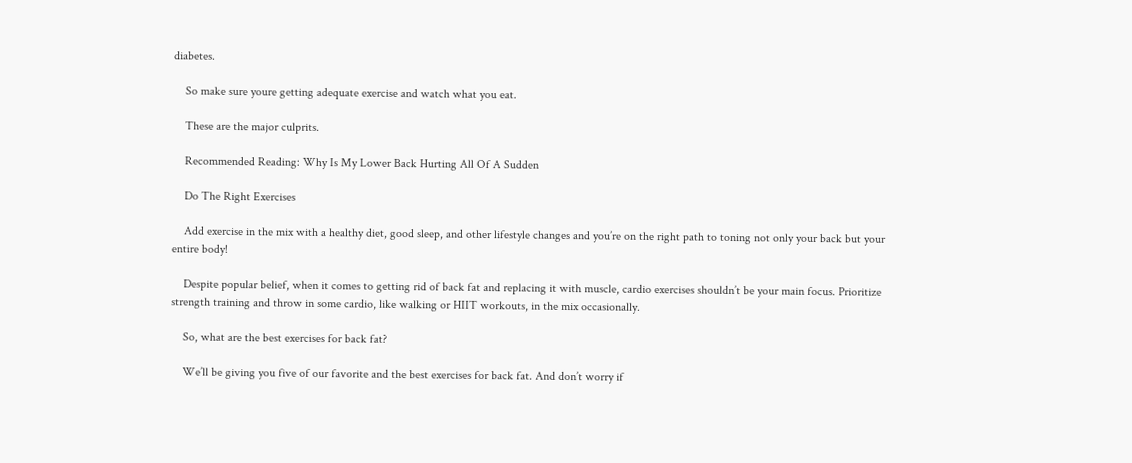diabetes.

    So make sure youre getting adequate exercise and watch what you eat.

    These are the major culprits.

    Recommended Reading: Why Is My Lower Back Hurting All Of A Sudden

    Do The Right Exercises

    Add exercise in the mix with a healthy diet, good sleep, and other lifestyle changes and you’re on the right path to toning not only your back but your entire body!

    Despite popular belief, when it comes to getting rid of back fat and replacing it with muscle, cardio exercises shouldn’t be your main focus. Prioritize strength training and throw in some cardio, like walking or HIIT workouts, in the mix occasionally.

    So, what are the best exercises for back fat?

    We’ll be giving you five of our favorite and the best exercises for back fat. And don’t worry if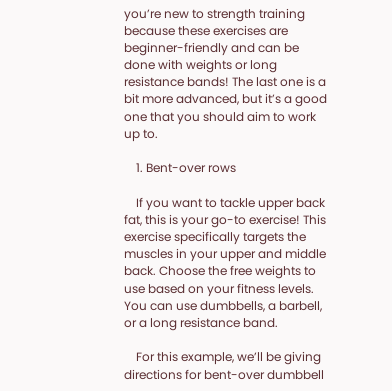you’re new to strength training because these exercises are beginner-friendly and can be done with weights or long resistance bands! The last one is a bit more advanced, but it’s a good one that you should aim to work up to.

    1. Bent-over rows

    If you want to tackle upper back fat, this is your go-to exercise! This exercise specifically targets the muscles in your upper and middle back. Choose the free weights to use based on your fitness levels. You can use dumbbells, a barbell, or a long resistance band.

    For this example, we’ll be giving directions for bent-over dumbbell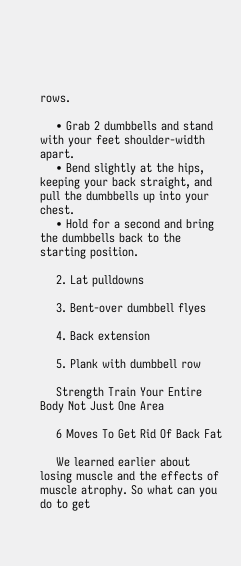rows.

    • Grab 2 dumbbells and stand with your feet shoulder-width apart.
    • Bend slightly at the hips, keeping your back straight, and pull the dumbbells up into your chest.
    • Hold for a second and bring the dumbbells back to the starting position.

    2. Lat pulldowns

    3. Bent-over dumbbell flyes

    4. Back extension

    5. Plank with dumbbell row

    Strength Train Your Entire Body Not Just One Area

    6 Moves To Get Rid Of Back Fat

    We learned earlier about losing muscle and the effects of muscle atrophy. So what can you do to get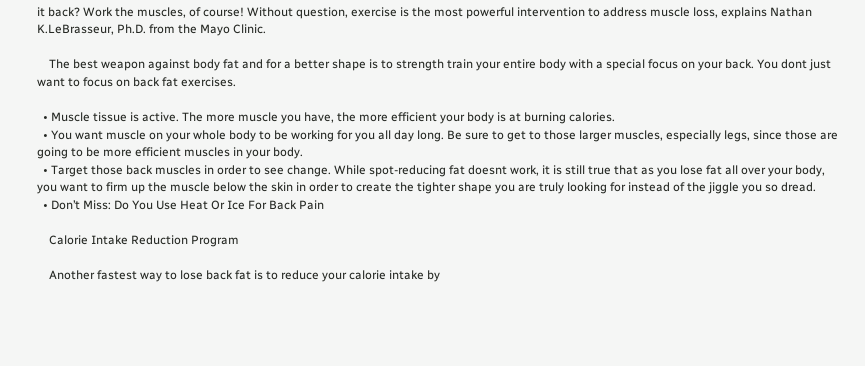it back? Work the muscles, of course! Without question, exercise is the most powerful intervention to address muscle loss, explains Nathan K.LeBrasseur, Ph.D. from the Mayo Clinic.

    The best weapon against body fat and for a better shape is to strength train your entire body with a special focus on your back. You dont just want to focus on back fat exercises.

  • Muscle tissue is active. The more muscle you have, the more efficient your body is at burning calories.
  • You want muscle on your whole body to be working for you all day long. Be sure to get to those larger muscles, especially legs, since those are going to be more efficient muscles in your body.
  • Target those back muscles in order to see change. While spot-reducing fat doesnt work, it is still true that as you lose fat all over your body, you want to firm up the muscle below the skin in order to create the tighter shape you are truly looking for instead of the jiggle you so dread.
  • Don’t Miss: Do You Use Heat Or Ice For Back Pain

    Calorie Intake Reduction Program

    Another fastest way to lose back fat is to reduce your calorie intake by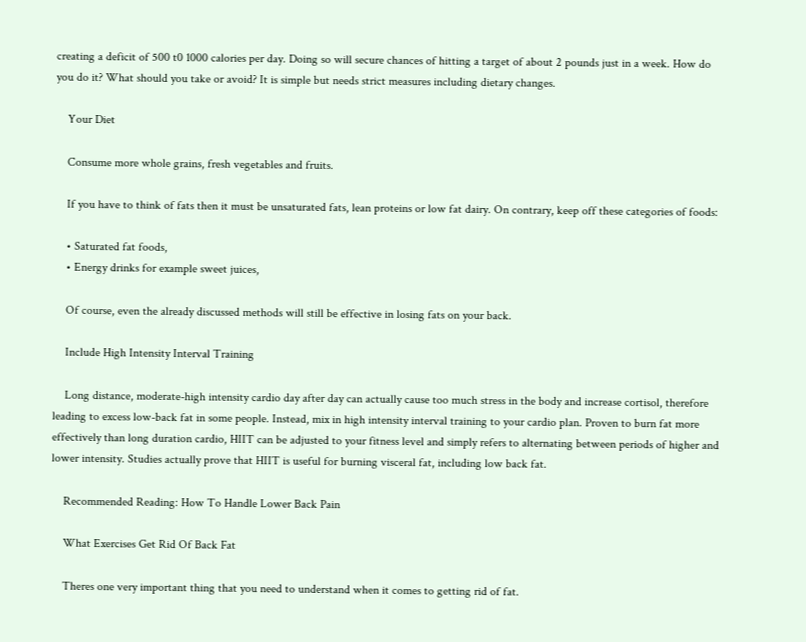creating a deficit of 500 t0 1000 calories per day. Doing so will secure chances of hitting a target of about 2 pounds just in a week. How do you do it? What should you take or avoid? It is simple but needs strict measures including dietary changes.

    Your Diet

    Consume more whole grains, fresh vegetables and fruits.

    If you have to think of fats then it must be unsaturated fats, lean proteins or low fat dairy. On contrary, keep off these categories of foods:

    • Saturated fat foods,
    • Energy drinks for example sweet juices,

    Of course, even the already discussed methods will still be effective in losing fats on your back.

    Include High Intensity Interval Training

    Long distance, moderate-high intensity cardio day after day can actually cause too much stress in the body and increase cortisol, therefore leading to excess low-back fat in some people. Instead, mix in high intensity interval training to your cardio plan. Proven to burn fat more effectively than long duration cardio, HIIT can be adjusted to your fitness level and simply refers to alternating between periods of higher and lower intensity. Studies actually prove that HIIT is useful for burning visceral fat, including low back fat.

    Recommended Reading: How To Handle Lower Back Pain

    What Exercises Get Rid Of Back Fat

    Theres one very important thing that you need to understand when it comes to getting rid of fat.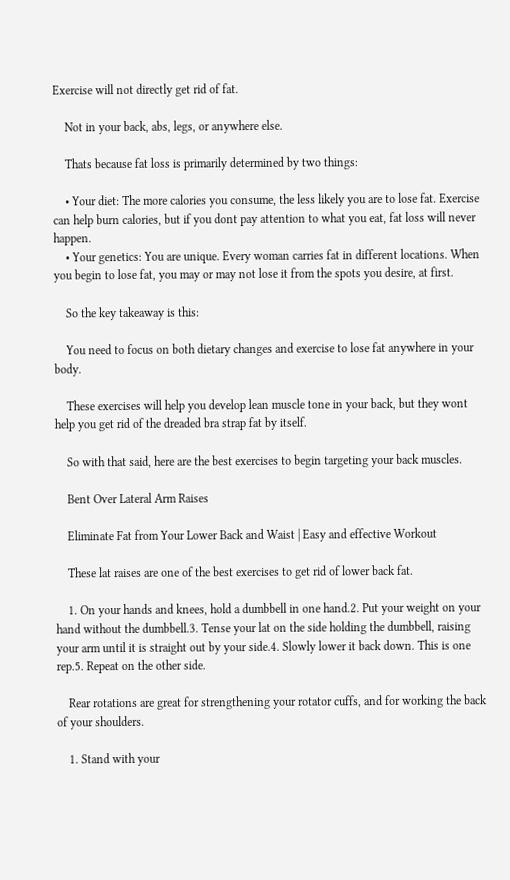Exercise will not directly get rid of fat.

    Not in your back, abs, legs, or anywhere else.

    Thats because fat loss is primarily determined by two things:

    • Your diet: The more calories you consume, the less likely you are to lose fat. Exercise can help burn calories, but if you dont pay attention to what you eat, fat loss will never happen.
    • Your genetics: You are unique. Every woman carries fat in different locations. When you begin to lose fat, you may or may not lose it from the spots you desire, at first.

    So the key takeaway is this:

    You need to focus on both dietary changes and exercise to lose fat anywhere in your body.

    These exercises will help you develop lean muscle tone in your back, but they wont help you get rid of the dreaded bra strap fat by itself.

    So with that said, here are the best exercises to begin targeting your back muscles.

    Bent Over Lateral Arm Raises

    Eliminate Fat from Your Lower Back and Waist | Easy and effective Workout

    These lat raises are one of the best exercises to get rid of lower back fat.

    1. On your hands and knees, hold a dumbbell in one hand.2. Put your weight on your hand without the dumbbell.3. Tense your lat on the side holding the dumbbell, raising your arm until it is straight out by your side.4. Slowly lower it back down. This is one rep.5. Repeat on the other side.

    Rear rotations are great for strengthening your rotator cuffs, and for working the back of your shoulders.

    1. Stand with your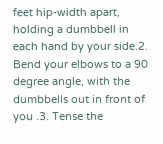feet hip-width apart, holding a dumbbell in each hand by your side.2. Bend your elbows to a 90 degree angle, with the dumbbells out in front of you .3. Tense the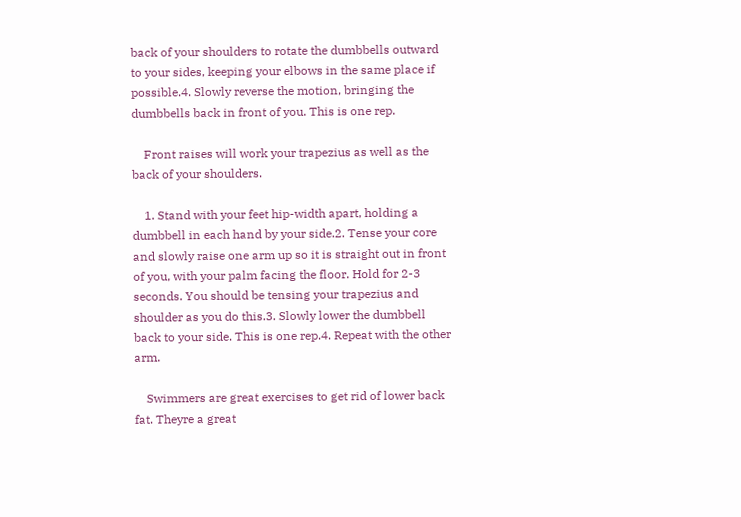back of your shoulders to rotate the dumbbells outward to your sides, keeping your elbows in the same place if possible.4. Slowly reverse the motion, bringing the dumbbells back in front of you. This is one rep.

    Front raises will work your trapezius as well as the back of your shoulders.

    1. Stand with your feet hip-width apart, holding a dumbbell in each hand by your side.2. Tense your core and slowly raise one arm up so it is straight out in front of you, with your palm facing the floor. Hold for 2-3 seconds. You should be tensing your trapezius and shoulder as you do this.3. Slowly lower the dumbbell back to your side. This is one rep.4. Repeat with the other arm.

    Swimmers are great exercises to get rid of lower back fat. Theyre a great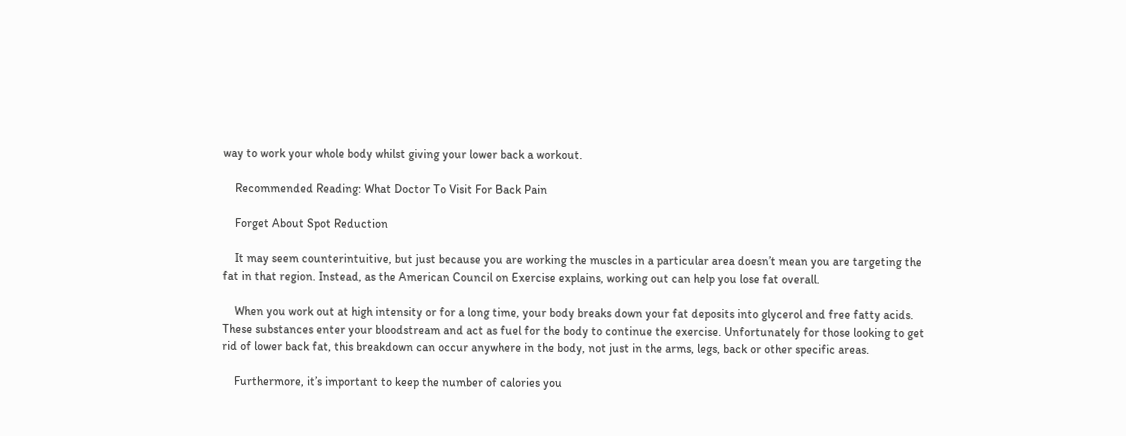way to work your whole body whilst giving your lower back a workout.

    Recommended Reading: What Doctor To Visit For Back Pain

    Forget About Spot Reduction

    It may seem counterintuitive, but just because you are working the muscles in a particular area doesn’t mean you are targeting the fat in that region. Instead, as the American Council on Exercise explains, working out can help you lose fat overall.

    When you work out at high intensity or for a long time, your body breaks down your fat deposits into glycerol and free fatty acids. These substances enter your bloodstream and act as fuel for the body to continue the exercise. Unfortunately for those looking to get rid of lower back fat, this breakdown can occur anywhere in the body, not just in the arms, legs, back or other specific areas.

    Furthermore, it’s important to keep the number of calories you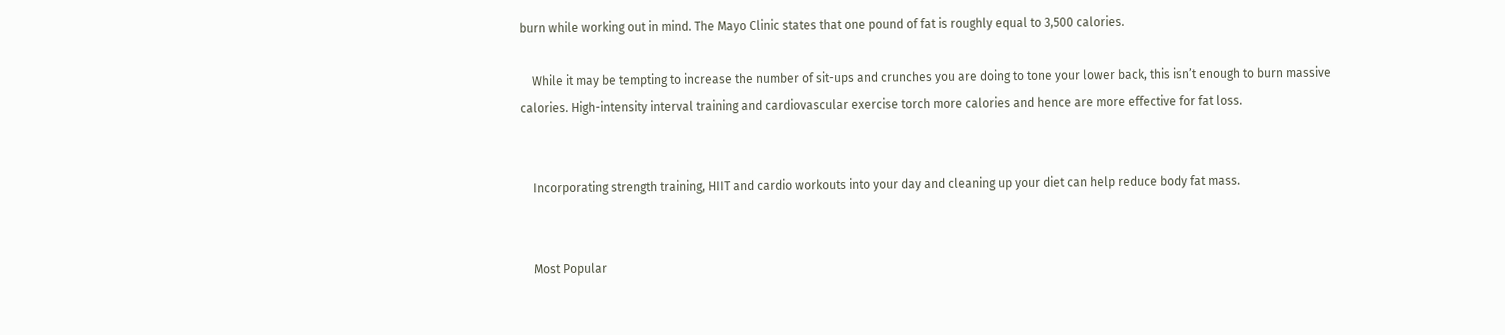burn while working out in mind. The Mayo Clinic states that one pound of fat is roughly equal to 3,500 calories.

    While it may be tempting to increase the number of sit-ups and crunches you are doing to tone your lower back, this isn’t enough to burn massive calories. High-intensity interval training and cardiovascular exercise torch more calories and hence are more effective for fat loss.


    Incorporating strength training, HIIT and cardio workouts into your day and cleaning up your diet can help reduce body fat mass.


    Most Popular